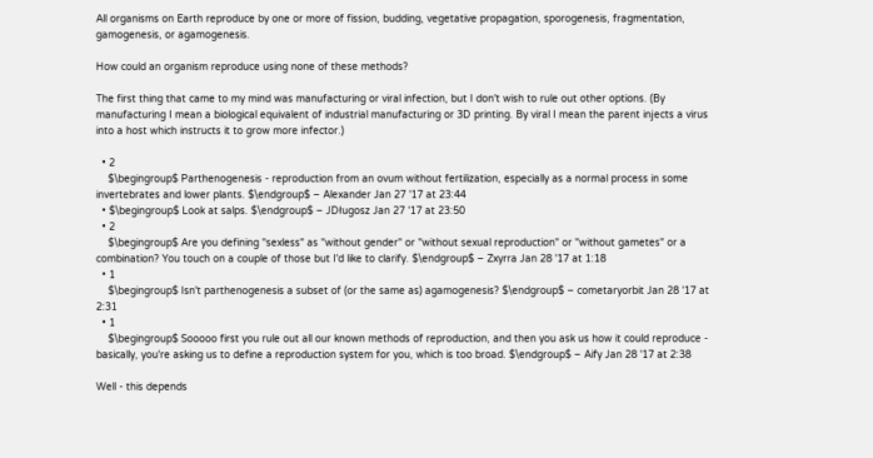All organisms on Earth reproduce by one or more of fission, budding, vegetative propagation, sporogenesis, fragmentation, gamogenesis, or agamogenesis.

How could an organism reproduce using none of these methods?

The first thing that came to my mind was manufacturing or viral infection, but I don't wish to rule out other options. (By manufacturing I mean a biological equivalent of industrial manufacturing or 3D printing. By viral I mean the parent injects a virus into a host which instructs it to grow more infector.)

  • 2
    $\begingroup$ Parthenogenesis - reproduction from an ovum without fertilization, especially as a normal process in some invertebrates and lower plants. $\endgroup$ – Alexander Jan 27 '17 at 23:44
  • $\begingroup$ Look at salps. $\endgroup$ – JDługosz Jan 27 '17 at 23:50
  • 2
    $\begingroup$ Are you defining "sexless" as "without gender" or "without sexual reproduction" or "without gametes" or a combination? You touch on a couple of those but I'd like to clarify. $\endgroup$ – Zxyrra Jan 28 '17 at 1:18
  • 1
    $\begingroup$ Isn't parthenogenesis a subset of (or the same as) agamogenesis? $\endgroup$ – cometaryorbit Jan 28 '17 at 2:31
  • 1
    $\begingroup$ Sooooo first you rule out all our known methods of reproduction, and then you ask us how it could reproduce - basically, you're asking us to define a reproduction system for you, which is too broad. $\endgroup$ – Aify Jan 28 '17 at 2:38

Well - this depends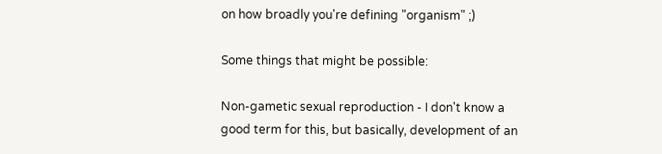on how broadly you're defining "organism" ;)

Some things that might be possible:

Non-gametic sexual reproduction - I don't know a good term for this, but basically, development of an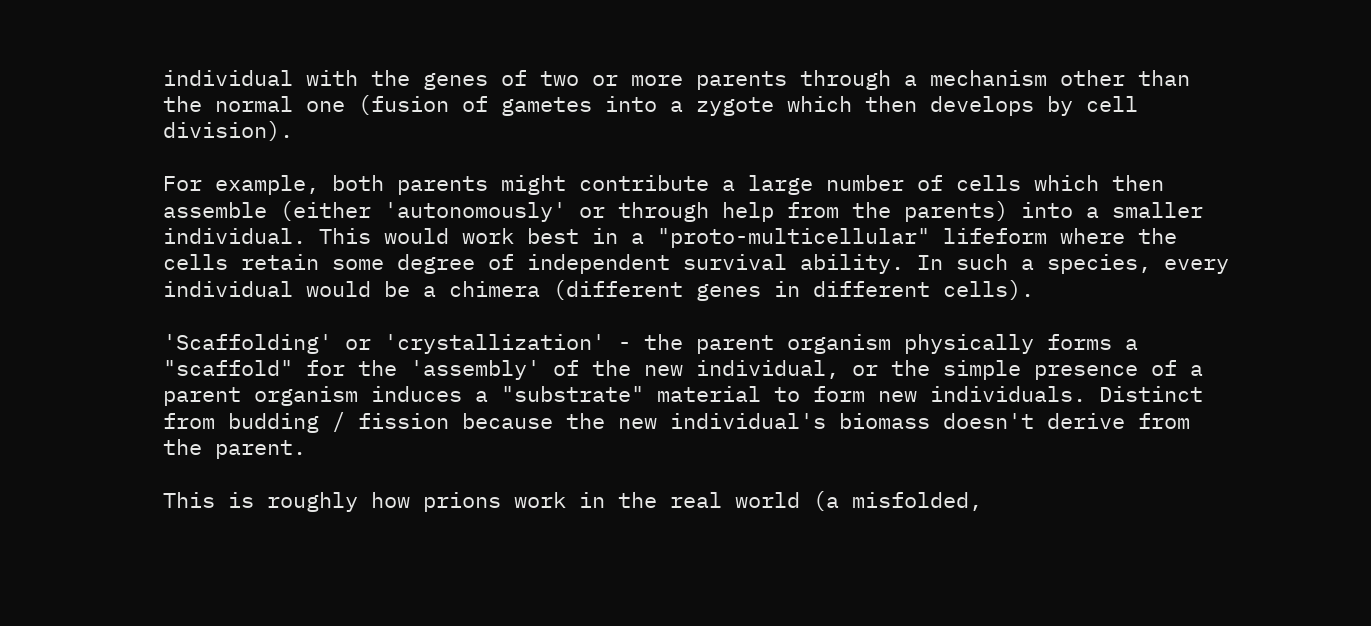individual with the genes of two or more parents through a mechanism other than the normal one (fusion of gametes into a zygote which then develops by cell division).

For example, both parents might contribute a large number of cells which then assemble (either 'autonomously' or through help from the parents) into a smaller individual. This would work best in a "proto-multicellular" lifeform where the cells retain some degree of independent survival ability. In such a species, every individual would be a chimera (different genes in different cells).

'Scaffolding' or 'crystallization' - the parent organism physically forms a "scaffold" for the 'assembly' of the new individual, or the simple presence of a parent organism induces a "substrate" material to form new individuals. Distinct from budding / fission because the new individual's biomass doesn't derive from the parent.

This is roughly how prions work in the real world (a misfolded,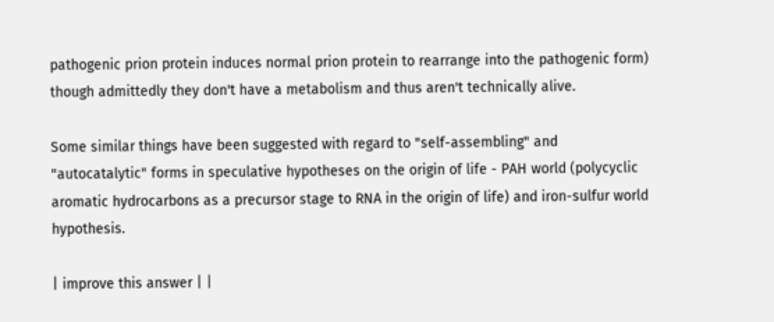pathogenic prion protein induces normal prion protein to rearrange into the pathogenic form) though admittedly they don't have a metabolism and thus aren't technically alive.

Some similar things have been suggested with regard to "self-assembling" and "autocatalytic" forms in speculative hypotheses on the origin of life - PAH world (polycyclic aromatic hydrocarbons as a precursor stage to RNA in the origin of life) and iron-sulfur world hypothesis.

| improve this answer | |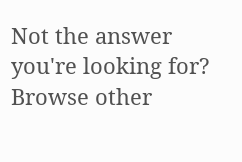Not the answer you're looking for? Browse other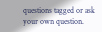questions tagged or ask your own question.